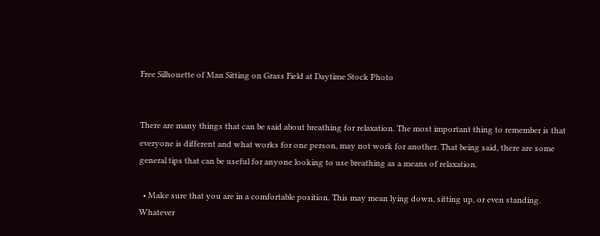Free Silhouette of Man Sitting on Grass Field at Daytime Stock Photo


There are many things that can be said about breathing for relaxation. The most important thing to remember is that everyone is different and what works for one person, may not work for another. That being said, there are some general tips that can be useful for anyone looking to use breathing as a means of relaxation.

  • Make sure that you are in a comfortable position. This may mean lying down, sitting up, or even standing. Whatever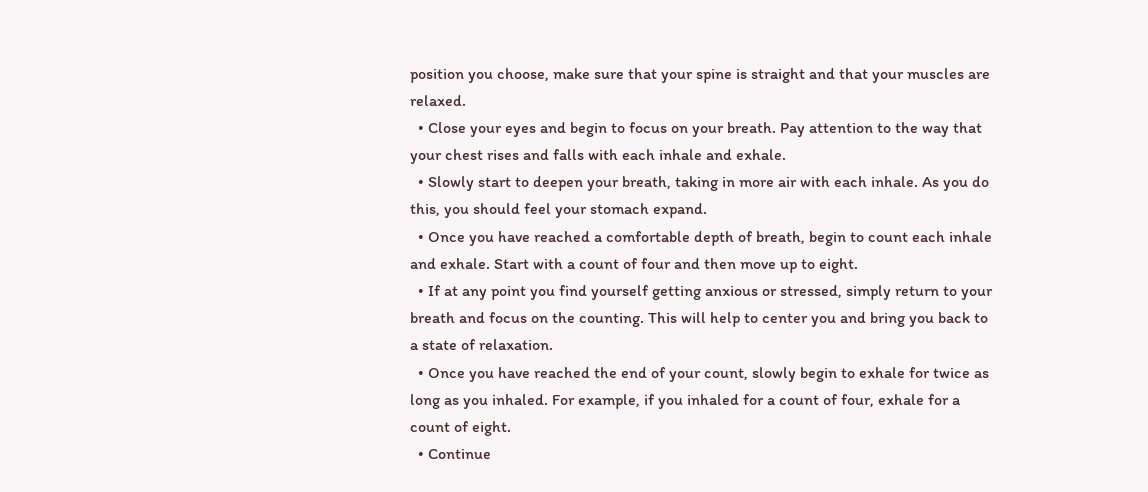position you choose, make sure that your spine is straight and that your muscles are relaxed.
  • Close your eyes and begin to focus on your breath. Pay attention to the way that your chest rises and falls with each inhale and exhale.
  • Slowly start to deepen your breath, taking in more air with each inhale. As you do this, you should feel your stomach expand.
  • Once you have reached a comfortable depth of breath, begin to count each inhale and exhale. Start with a count of four and then move up to eight.
  • If at any point you find yourself getting anxious or stressed, simply return to your breath and focus on the counting. This will help to center you and bring you back to a state of relaxation.
  • Once you have reached the end of your count, slowly begin to exhale for twice as long as you inhaled. For example, if you inhaled for a count of four, exhale for a count of eight.
  • Continue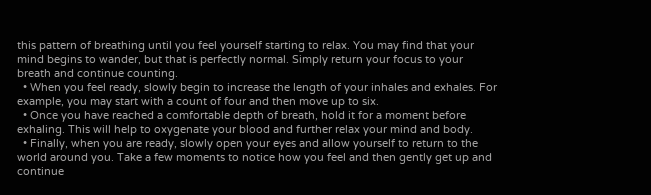this pattern of breathing until you feel yourself starting to relax. You may find that your mind begins to wander, but that is perfectly normal. Simply return your focus to your breath and continue counting.
  • When you feel ready, slowly begin to increase the length of your inhales and exhales. For example, you may start with a count of four and then move up to six.
  • Once you have reached a comfortable depth of breath, hold it for a moment before exhaling. This will help to oxygenate your blood and further relax your mind and body.
  • Finally, when you are ready, slowly open your eyes and allow yourself to return to the world around you. Take a few moments to notice how you feel and then gently get up and continue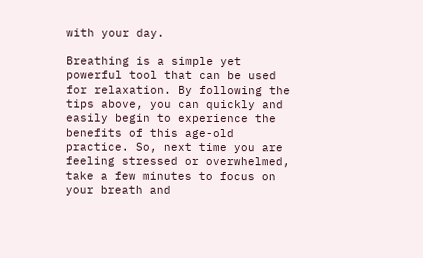with your day.

Breathing is a simple yet powerful tool that can be used for relaxation. By following the tips above, you can quickly and easily begin to experience the benefits of this age-old practice. So, next time you are feeling stressed or overwhelmed, take a few minutes to focus on your breath and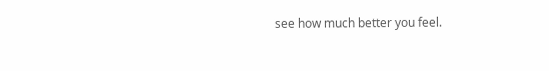see how much better you feel.